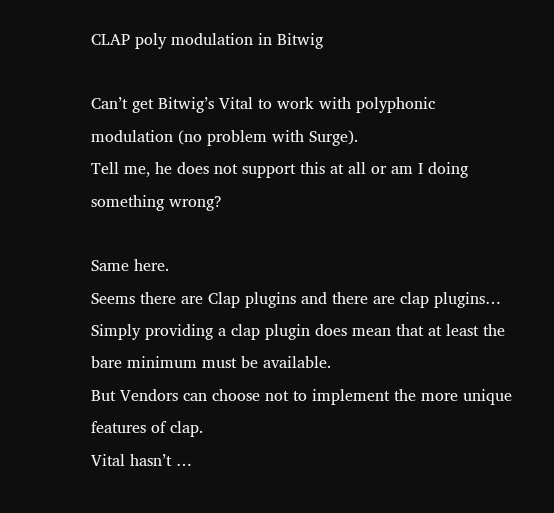CLAP poly modulation in Bitwig

Can’t get Bitwig’s Vital to work with polyphonic modulation (no problem with Surge).
Tell me, he does not support this at all or am I doing something wrong?

Same here.
Seems there are Clap plugins and there are clap plugins…
Simply providing a clap plugin does mean that at least the bare minimum must be available.
But Vendors can choose not to implement the more unique features of clap.
Vital hasn’t …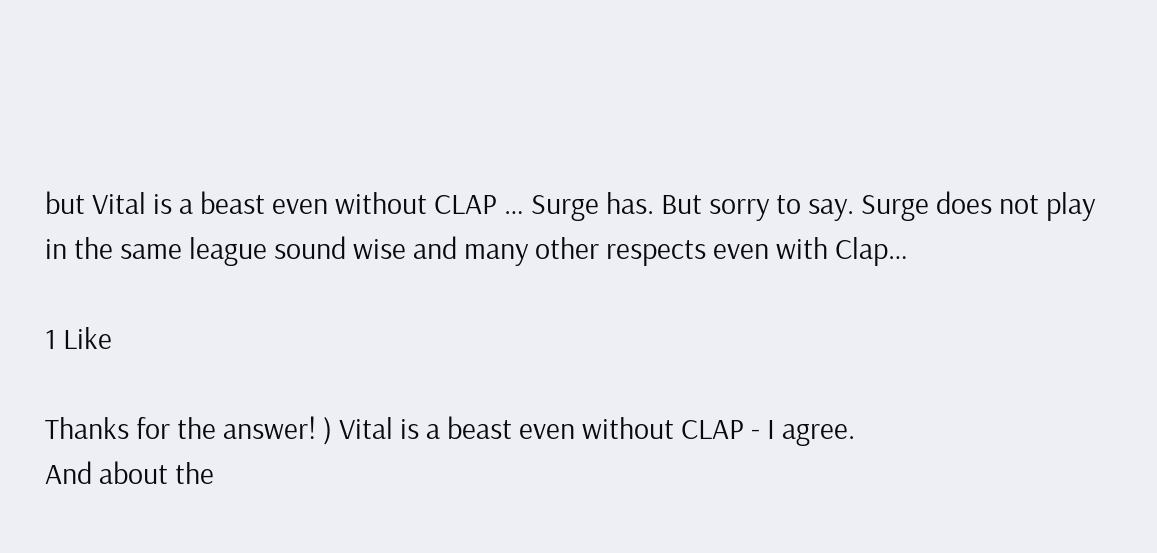but Vital is a beast even without CLAP … Surge has. But sorry to say. Surge does not play in the same league sound wise and many other respects even with Clap…

1 Like

Thanks for the answer! ) Vital is a beast even without CLAP - I agree.
And about the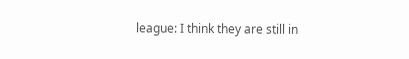league: I think they are still in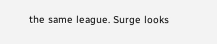the same league. Surge looks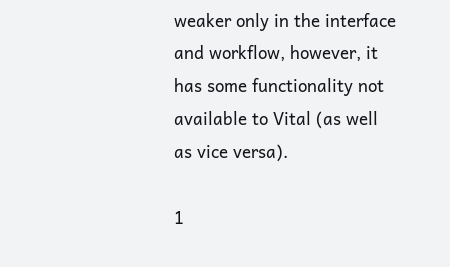weaker only in the interface and workflow, however, it has some functionality not available to Vital (as well as vice versa).

1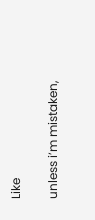Like

unless i’m mistaken,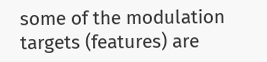some of the modulation targets (features) are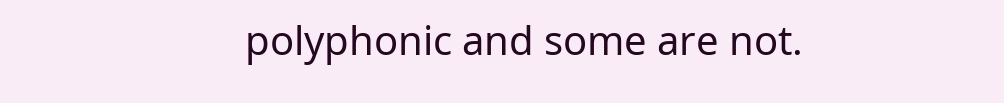polyphonic and some are not.